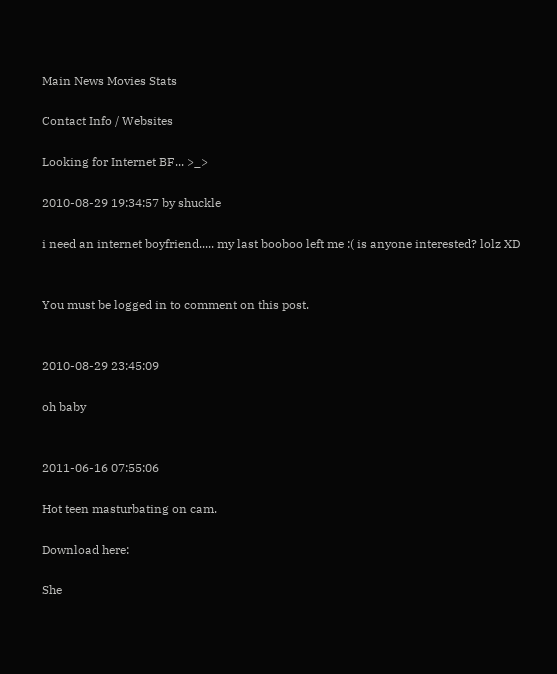Main News Movies Stats

Contact Info / Websites

Looking for Internet BF... >_>

2010-08-29 19:34:57 by shuckle

i need an internet boyfriend..... my last booboo left me :( is anyone interested? lolz XD


You must be logged in to comment on this post.


2010-08-29 23:45:09

oh baby


2011-06-16 07:55:06

Hot teen masturbating on cam.

Download here:

She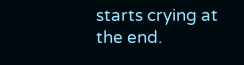starts crying at the end.